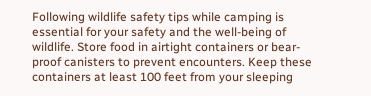Following wildlife safety tips while camping is essential for your safety and the well-being of wildlife. Store food in airtight containers or bear-proof canisters to prevent encounters. Keep these containers at least 100 feet from your sleeping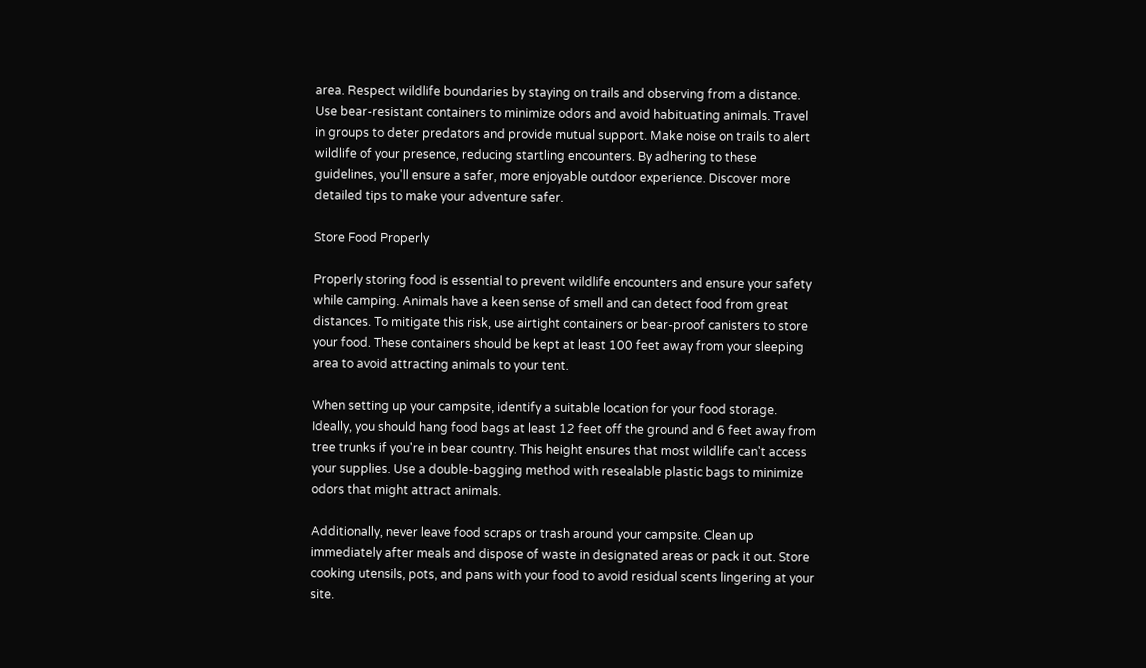area. Respect wildlife boundaries by staying on trails and observing from a distance. Use bear-resistant containers to minimize odors and avoid habituating animals. Travel in groups to deter predators and provide mutual support. Make noise on trails to alert wildlife of your presence, reducing startling encounters. By adhering to these guidelines, you'll ensure a safer, more enjoyable outdoor experience. Discover more detailed tips to make your adventure safer.

Store Food Properly

Properly storing food is essential to prevent wildlife encounters and ensure your safety while camping. Animals have a keen sense of smell and can detect food from great distances. To mitigate this risk, use airtight containers or bear-proof canisters to store your food. These containers should be kept at least 100 feet away from your sleeping area to avoid attracting animals to your tent.

When setting up your campsite, identify a suitable location for your food storage. Ideally, you should hang food bags at least 12 feet off the ground and 6 feet away from tree trunks if you're in bear country. This height ensures that most wildlife can't access your supplies. Use a double-bagging method with resealable plastic bags to minimize odors that might attract animals.

Additionally, never leave food scraps or trash around your campsite. Clean up immediately after meals and dispose of waste in designated areas or pack it out. Store cooking utensils, pots, and pans with your food to avoid residual scents lingering at your site.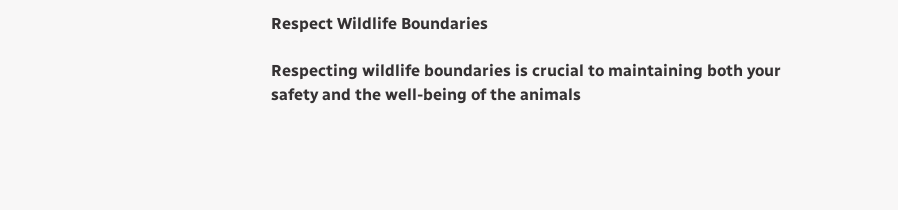Respect Wildlife Boundaries

Respecting wildlife boundaries is crucial to maintaining both your safety and the well-being of the animals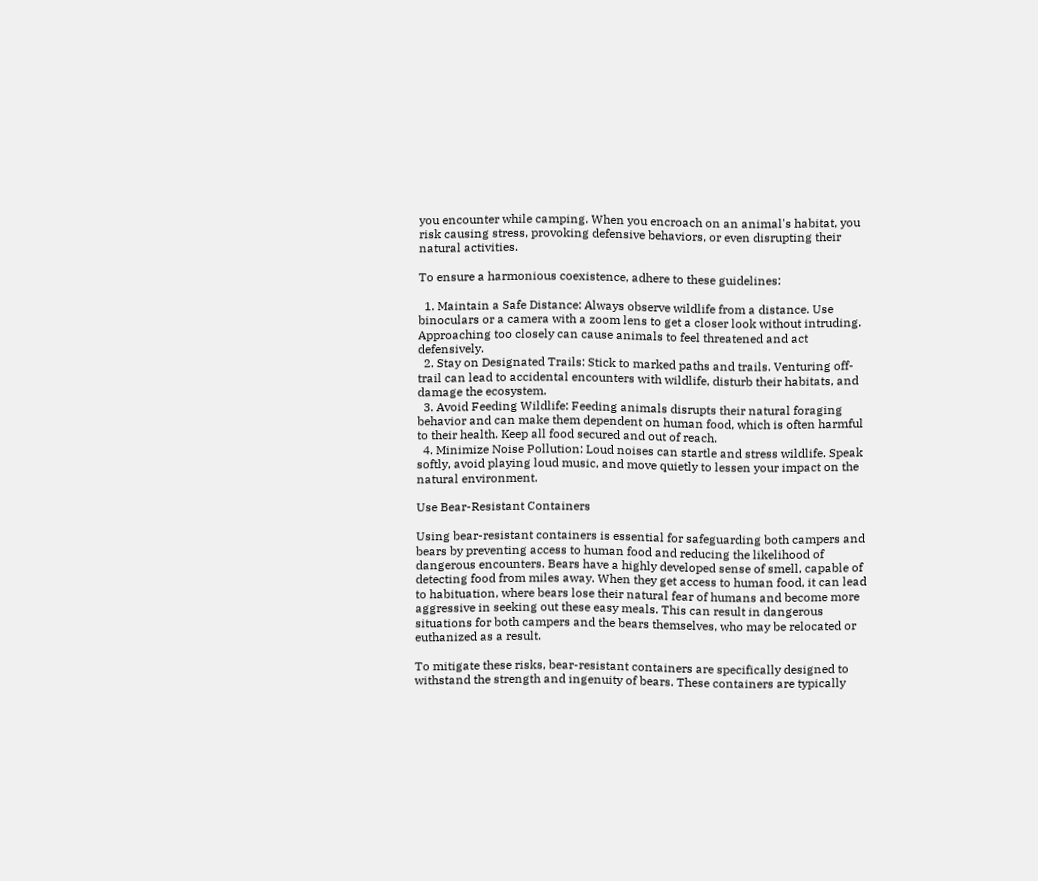you encounter while camping. When you encroach on an animal's habitat, you risk causing stress, provoking defensive behaviors, or even disrupting their natural activities.

To ensure a harmonious coexistence, adhere to these guidelines:

  1. Maintain a Safe Distance: Always observe wildlife from a distance. Use binoculars or a camera with a zoom lens to get a closer look without intruding. Approaching too closely can cause animals to feel threatened and act defensively.
  2. Stay on Designated Trails: Stick to marked paths and trails. Venturing off-trail can lead to accidental encounters with wildlife, disturb their habitats, and damage the ecosystem.
  3. Avoid Feeding Wildlife: Feeding animals disrupts their natural foraging behavior and can make them dependent on human food, which is often harmful to their health. Keep all food secured and out of reach.
  4. Minimize Noise Pollution: Loud noises can startle and stress wildlife. Speak softly, avoid playing loud music, and move quietly to lessen your impact on the natural environment.

Use Bear-Resistant Containers

Using bear-resistant containers is essential for safeguarding both campers and bears by preventing access to human food and reducing the likelihood of dangerous encounters. Bears have a highly developed sense of smell, capable of detecting food from miles away. When they get access to human food, it can lead to habituation, where bears lose their natural fear of humans and become more aggressive in seeking out these easy meals. This can result in dangerous situations for both campers and the bears themselves, who may be relocated or euthanized as a result.

To mitigate these risks, bear-resistant containers are specifically designed to withstand the strength and ingenuity of bears. These containers are typically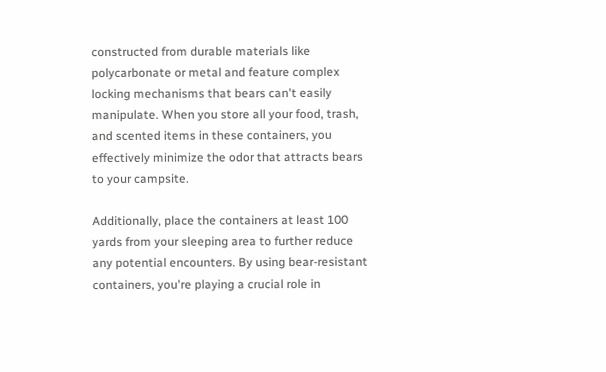constructed from durable materials like polycarbonate or metal and feature complex locking mechanisms that bears can't easily manipulate. When you store all your food, trash, and scented items in these containers, you effectively minimize the odor that attracts bears to your campsite.

Additionally, place the containers at least 100 yards from your sleeping area to further reduce any potential encounters. By using bear-resistant containers, you're playing a crucial role in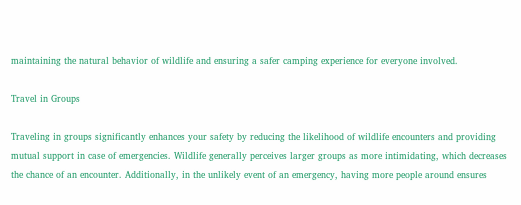maintaining the natural behavior of wildlife and ensuring a safer camping experience for everyone involved.

Travel in Groups

Traveling in groups significantly enhances your safety by reducing the likelihood of wildlife encounters and providing mutual support in case of emergencies. Wildlife generally perceives larger groups as more intimidating, which decreases the chance of an encounter. Additionally, in the unlikely event of an emergency, having more people around ensures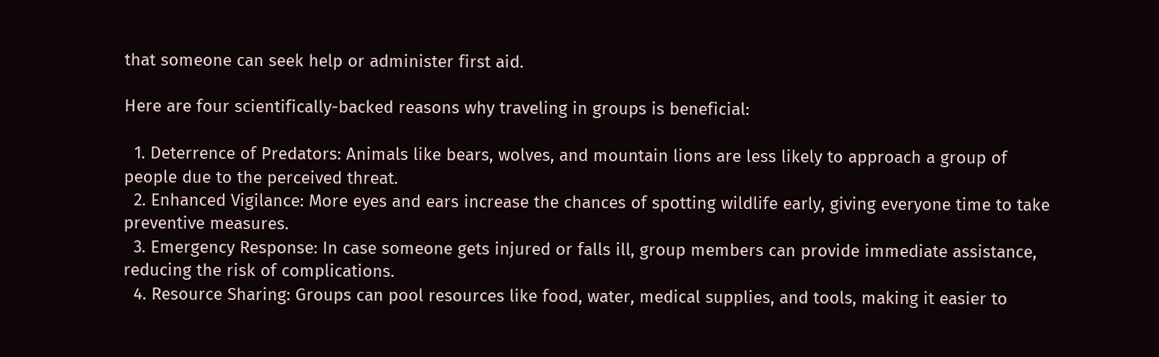that someone can seek help or administer first aid.

Here are four scientifically-backed reasons why traveling in groups is beneficial:

  1. Deterrence of Predators: Animals like bears, wolves, and mountain lions are less likely to approach a group of people due to the perceived threat.
  2. Enhanced Vigilance: More eyes and ears increase the chances of spotting wildlife early, giving everyone time to take preventive measures.
  3. Emergency Response: In case someone gets injured or falls ill, group members can provide immediate assistance, reducing the risk of complications.
  4. Resource Sharing: Groups can pool resources like food, water, medical supplies, and tools, making it easier to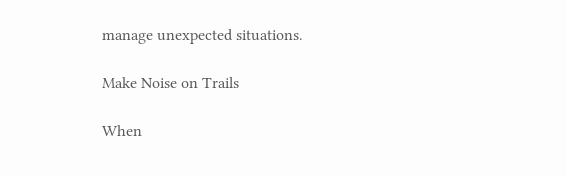manage unexpected situations.

Make Noise on Trails

When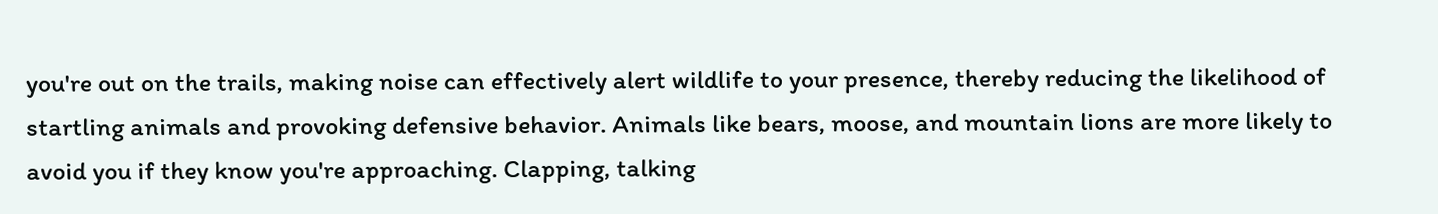you're out on the trails, making noise can effectively alert wildlife to your presence, thereby reducing the likelihood of startling animals and provoking defensive behavior. Animals like bears, moose, and mountain lions are more likely to avoid you if they know you're approaching. Clapping, talking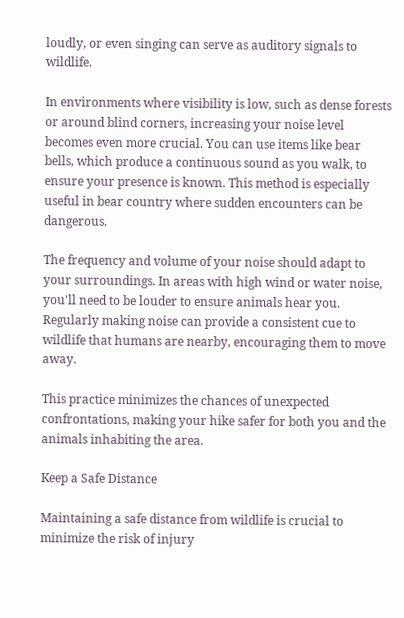loudly, or even singing can serve as auditory signals to wildlife.

In environments where visibility is low, such as dense forests or around blind corners, increasing your noise level becomes even more crucial. You can use items like bear bells, which produce a continuous sound as you walk, to ensure your presence is known. This method is especially useful in bear country where sudden encounters can be dangerous.

The frequency and volume of your noise should adapt to your surroundings. In areas with high wind or water noise, you'll need to be louder to ensure animals hear you. Regularly making noise can provide a consistent cue to wildlife that humans are nearby, encouraging them to move away.

This practice minimizes the chances of unexpected confrontations, making your hike safer for both you and the animals inhabiting the area.

Keep a Safe Distance

Maintaining a safe distance from wildlife is crucial to minimize the risk of injury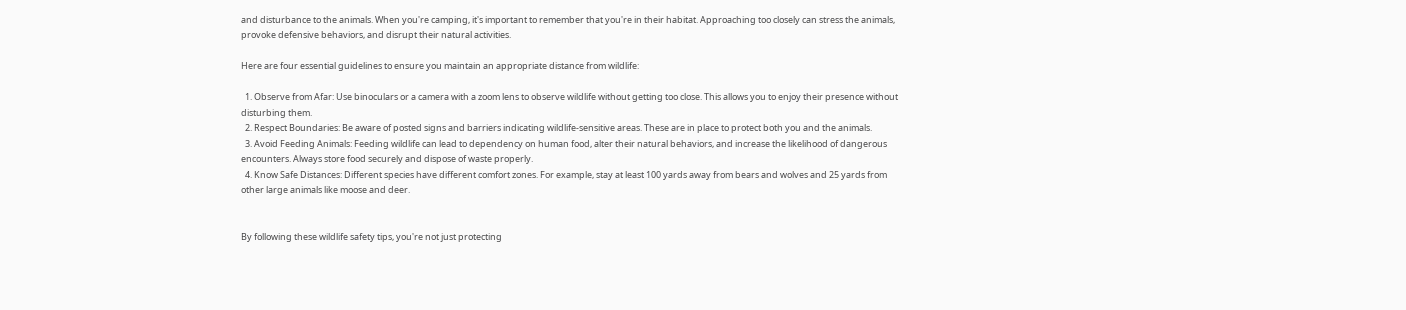and disturbance to the animals. When you're camping, it's important to remember that you're in their habitat. Approaching too closely can stress the animals, provoke defensive behaviors, and disrupt their natural activities.

Here are four essential guidelines to ensure you maintain an appropriate distance from wildlife:

  1. Observe from Afar: Use binoculars or a camera with a zoom lens to observe wildlife without getting too close. This allows you to enjoy their presence without disturbing them.
  2. Respect Boundaries: Be aware of posted signs and barriers indicating wildlife-sensitive areas. These are in place to protect both you and the animals.
  3. Avoid Feeding Animals: Feeding wildlife can lead to dependency on human food, alter their natural behaviors, and increase the likelihood of dangerous encounters. Always store food securely and dispose of waste properly.
  4. Know Safe Distances: Different species have different comfort zones. For example, stay at least 100 yards away from bears and wolves and 25 yards from other large animals like moose and deer.


By following these wildlife safety tips, you're not just protecting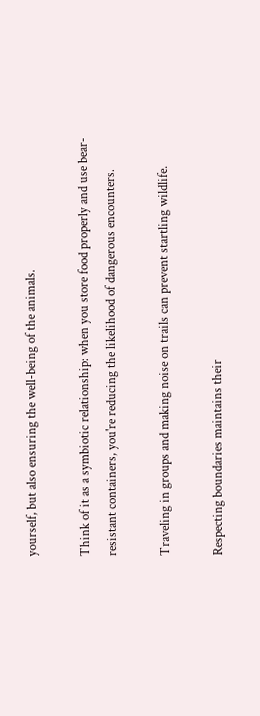yourself, but also ensuring the well-being of the animals.

Think of it as a symbiotic relationship: when you store food properly and use bear-resistant containers, you're reducing the likelihood of dangerous encounters.

Traveling in groups and making noise on trails can prevent startling wildlife.

Respecting boundaries maintains their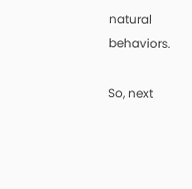natural behaviors.

So, next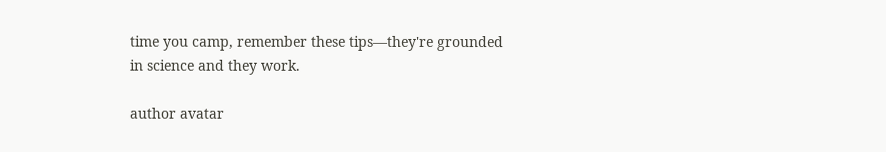time you camp, remember these tips—they're grounded in science and they work.

author avatar